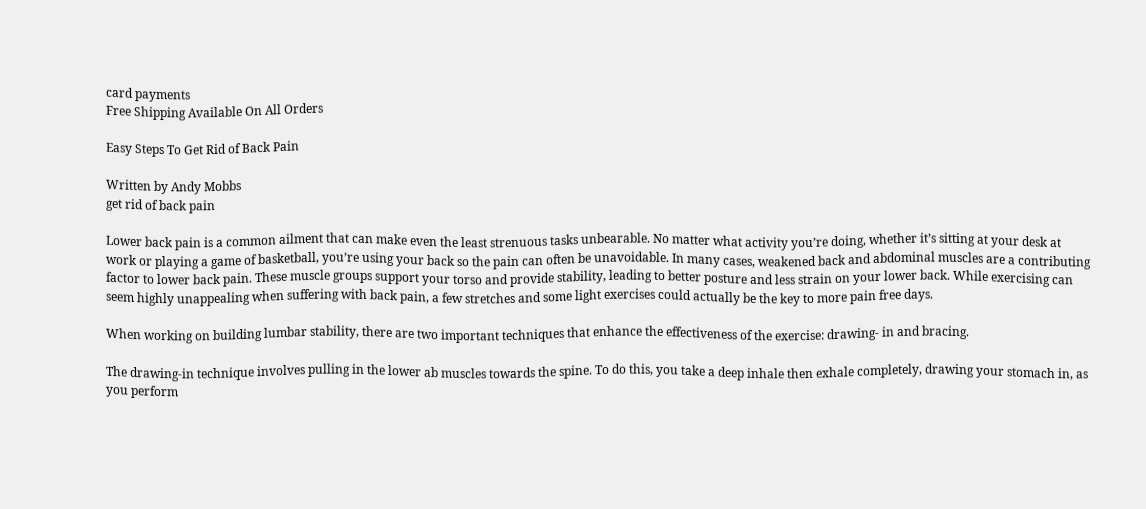card payments
Free Shipping Available On All Orders

Easy Steps To Get Rid of Back Pain

Written by Andy Mobbs
get rid of back pain

Lower back pain is a common ailment that can make even the least strenuous tasks unbearable. No matter what activity you’re doing, whether it’s sitting at your desk at work or playing a game of basketball, you’re using your back so the pain can often be unavoidable. In many cases, weakened back and abdominal muscles are a contributing factor to lower back pain. These muscle groups support your torso and provide stability, leading to better posture and less strain on your lower back. While exercising can seem highly unappealing when suffering with back pain, a few stretches and some light exercises could actually be the key to more pain free days.

When working on building lumbar stability, there are two important techniques that enhance the effectiveness of the exercise: drawing- in and bracing.

The drawing-in technique involves pulling in the lower ab muscles towards the spine. To do this, you take a deep inhale then exhale completely, drawing your stomach in, as you perform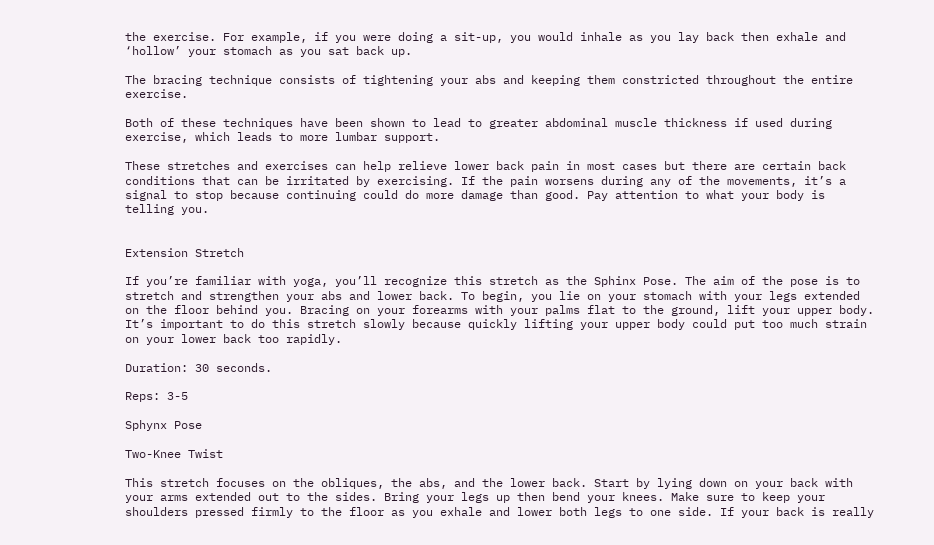the exercise. For example, if you were doing a sit-up, you would inhale as you lay back then exhale and ‘hollow’ your stomach as you sat back up.

The bracing technique consists of tightening your abs and keeping them constricted throughout the entire exercise.

Both of these techniques have been shown to lead to greater abdominal muscle thickness if used during exercise, which leads to more lumbar support.

These stretches and exercises can help relieve lower back pain in most cases but there are certain back conditions that can be irritated by exercising. If the pain worsens during any of the movements, it’s a signal to stop because continuing could do more damage than good. Pay attention to what your body is telling you.


Extension Stretch

If you’re familiar with yoga, you’ll recognize this stretch as the Sphinx Pose. The aim of the pose is to stretch and strengthen your abs and lower back. To begin, you lie on your stomach with your legs extended on the floor behind you. Bracing on your forearms with your palms flat to the ground, lift your upper body. It’s important to do this stretch slowly because quickly lifting your upper body could put too much strain on your lower back too rapidly.

Duration: 30 seconds.

Reps: 3-5

Sphynx Pose

Two-Knee Twist

This stretch focuses on the obliques, the abs, and the lower back. Start by lying down on your back with your arms extended out to the sides. Bring your legs up then bend your knees. Make sure to keep your shoulders pressed firmly to the floor as you exhale and lower both legs to one side. If your back is really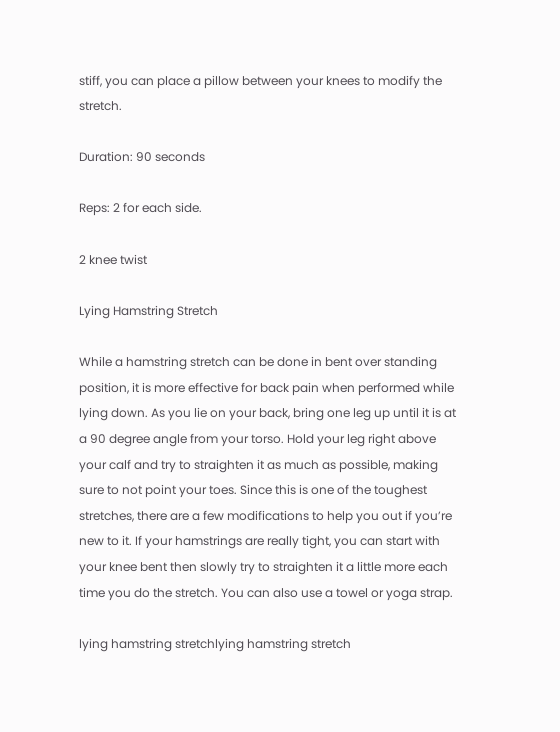stiff, you can place a pillow between your knees to modify the stretch.

Duration: 90 seconds

Reps: 2 for each side.

2 knee twist

Lying Hamstring Stretch

While a hamstring stretch can be done in bent over standing position, it is more effective for back pain when performed while lying down. As you lie on your back, bring one leg up until it is at a 90 degree angle from your torso. Hold your leg right above your calf and try to straighten it as much as possible, making sure to not point your toes. Since this is one of the toughest stretches, there are a few modifications to help you out if you’re new to it. If your hamstrings are really tight, you can start with your knee bent then slowly try to straighten it a little more each time you do the stretch. You can also use a towel or yoga strap.

lying hamstring stretchlying hamstring stretch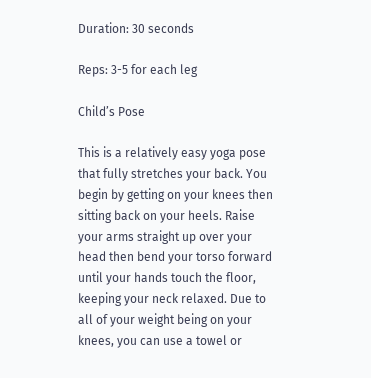Duration: 30 seconds

Reps: 3-5 for each leg

Child’s Pose

This is a relatively easy yoga pose that fully stretches your back. You begin by getting on your knees then sitting back on your heels. Raise your arms straight up over your head then bend your torso forward until your hands touch the floor, keeping your neck relaxed. Due to all of your weight being on your knees, you can use a towel or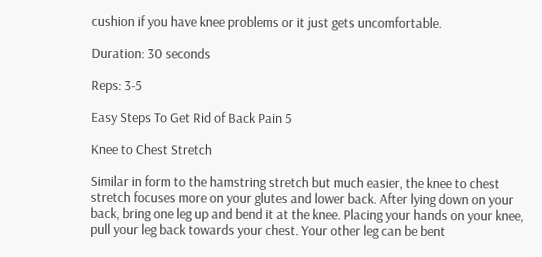cushion if you have knee problems or it just gets uncomfortable.

Duration: 30 seconds

Reps: 3-5

Easy Steps To Get Rid of Back Pain 5

Knee to Chest Stretch

Similar in form to the hamstring stretch but much easier, the knee to chest stretch focuses more on your glutes and lower back. After lying down on your back, bring one leg up and bend it at the knee. Placing your hands on your knee, pull your leg back towards your chest. Your other leg can be bent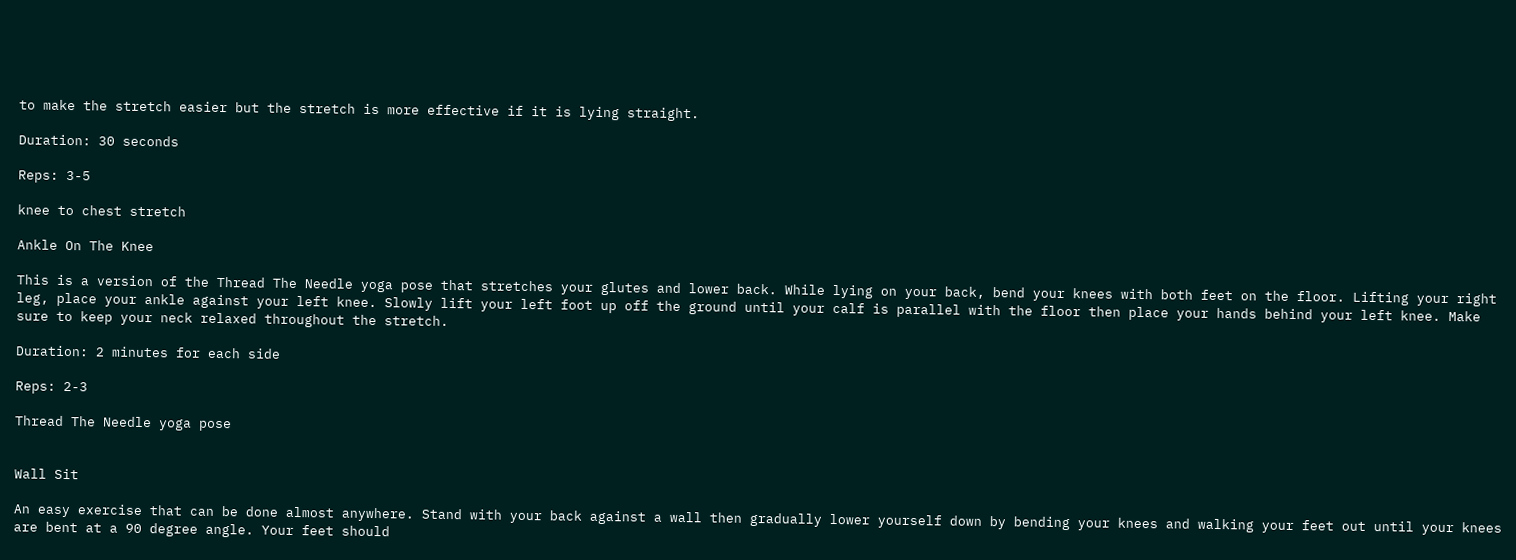to make the stretch easier but the stretch is more effective if it is lying straight.

Duration: 30 seconds

Reps: 3-5

knee to chest stretch

Ankle On The Knee

This is a version of the Thread The Needle yoga pose that stretches your glutes and lower back. While lying on your back, bend your knees with both feet on the floor. Lifting your right leg, place your ankle against your left knee. Slowly lift your left foot up off the ground until your calf is parallel with the floor then place your hands behind your left knee. Make sure to keep your neck relaxed throughout the stretch.

Duration: 2 minutes for each side

Reps: 2-3

Thread The Needle yoga pose


Wall Sit

An easy exercise that can be done almost anywhere. Stand with your back against a wall then gradually lower yourself down by bending your knees and walking your feet out until your knees are bent at a 90 degree angle. Your feet should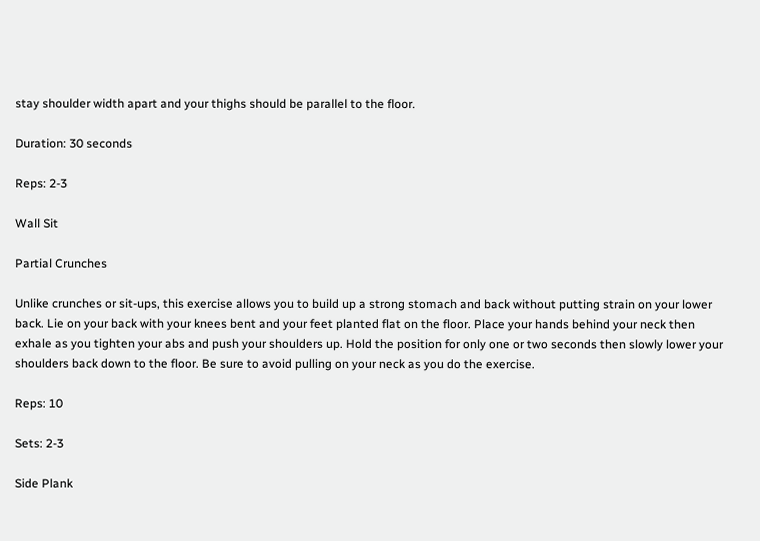stay shoulder width apart and your thighs should be parallel to the floor.

Duration: 30 seconds

Reps: 2-3

Wall Sit

Partial Crunches

Unlike crunches or sit-ups, this exercise allows you to build up a strong stomach and back without putting strain on your lower back. Lie on your back with your knees bent and your feet planted flat on the floor. Place your hands behind your neck then exhale as you tighten your abs and push your shoulders up. Hold the position for only one or two seconds then slowly lower your shoulders back down to the floor. Be sure to avoid pulling on your neck as you do the exercise.

Reps: 10

Sets: 2-3

Side Plank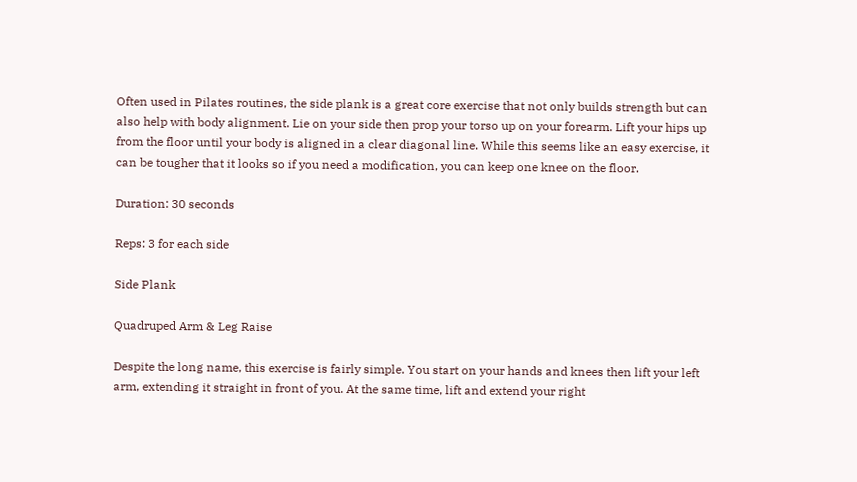Often used in Pilates routines, the side plank is a great core exercise that not only builds strength but can also help with body alignment. Lie on your side then prop your torso up on your forearm. Lift your hips up from the floor until your body is aligned in a clear diagonal line. While this seems like an easy exercise, it can be tougher that it looks so if you need a modification, you can keep one knee on the floor.

Duration: 30 seconds

Reps: 3 for each side

Side Plank

Quadruped Arm & Leg Raise

Despite the long name, this exercise is fairly simple. You start on your hands and knees then lift your left arm, extending it straight in front of you. At the same time, lift and extend your right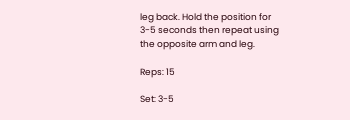leg back. Hold the position for 3-5 seconds then repeat using the opposite arm and leg.

Reps: 15

Set: 3-5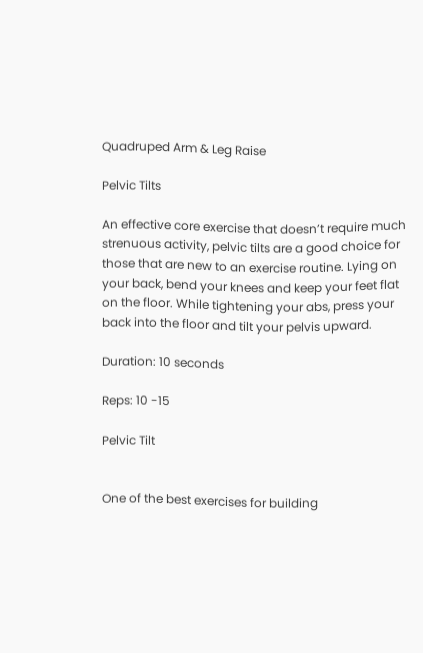Quadruped Arm & Leg Raise

Pelvic Tilts

An effective core exercise that doesn’t require much strenuous activity, pelvic tilts are a good choice for those that are new to an exercise routine. Lying on your back, bend your knees and keep your feet flat on the floor. While tightening your abs, press your back into the floor and tilt your pelvis upward.

Duration: 10 seconds

Reps: 10 -15

Pelvic Tilt


One of the best exercises for building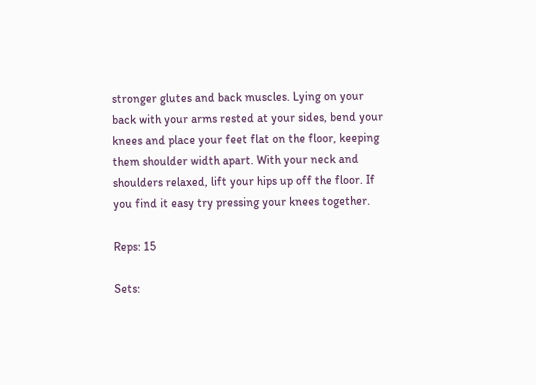stronger glutes and back muscles. Lying on your back with your arms rested at your sides, bend your knees and place your feet flat on the floor, keeping them shoulder width apart. With your neck and shoulders relaxed, lift your hips up off the floor. If you find it easy try pressing your knees together.

Reps: 15

Sets: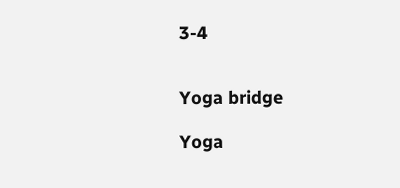3-4


Yoga bridge

Yoga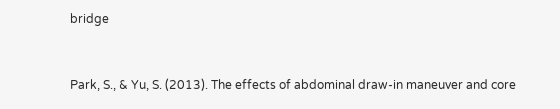bridge


Park, S., & Yu, S. (2013). The effects of abdominal draw-in maneuver and core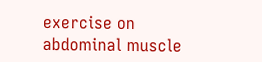exercise on abdominal muscle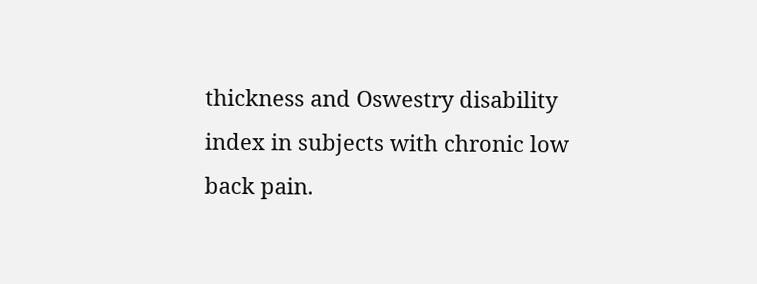thickness and Oswestry disability index in subjects with chronic low back pain.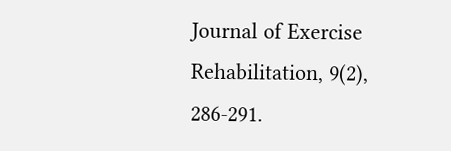Journal of Exercise Rehabilitation, 9(2), 286-291.